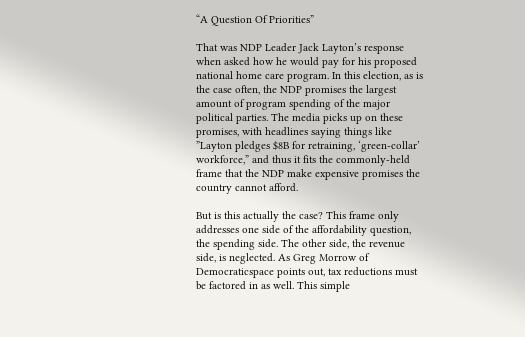“A Question Of Priorities”

That was NDP Leader Jack Layton’s response when asked how he would pay for his proposed national home care program. In this election, as is the case often, the NDP promises the largest amount of program spending of the major political parties. The media picks up on these promises, with headlines saying things like ”Layton pledges $8B for retraining, ‘green-collar’ workforce,” and thus it fits the commonly-held frame that the NDP make expensive promises the country cannot afford.

But is this actually the case? This frame only addresses one side of the affordability question, the spending side. The other side, the revenue side, is neglected. As Greg Morrow of Democraticspace points out, tax reductions must be factored in as well. This simple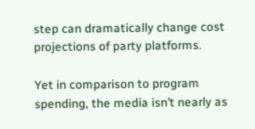step can dramatically change cost projections of party platforms.

Yet in comparison to program spending, the media isn’t nearly as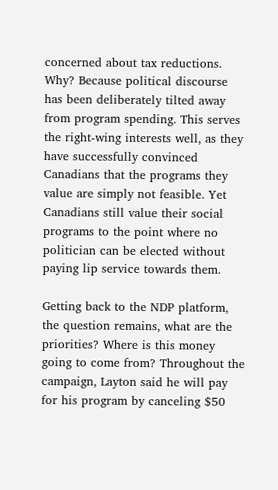concerned about tax reductions. Why? Because political discourse has been deliberately tilted away from program spending. This serves the right-wing interests well, as they have successfully convinced Canadians that the programs they value are simply not feasible. Yet Canadians still value their social programs to the point where no politician can be elected without paying lip service towards them.

Getting back to the NDP platform, the question remains, what are the priorities? Where is this money going to come from? Throughout the campaign, Layton said he will pay for his program by canceling $50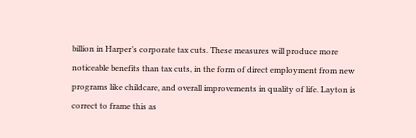billion in Harper’s corporate tax cuts. These measures will produce more noticeable benefits than tax cuts, in the form of direct employment from new programs like childcare, and overall improvements in quality of life. Layton is correct to frame this as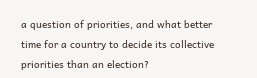a question of priorities, and what better time for a country to decide its collective priorities than an election?